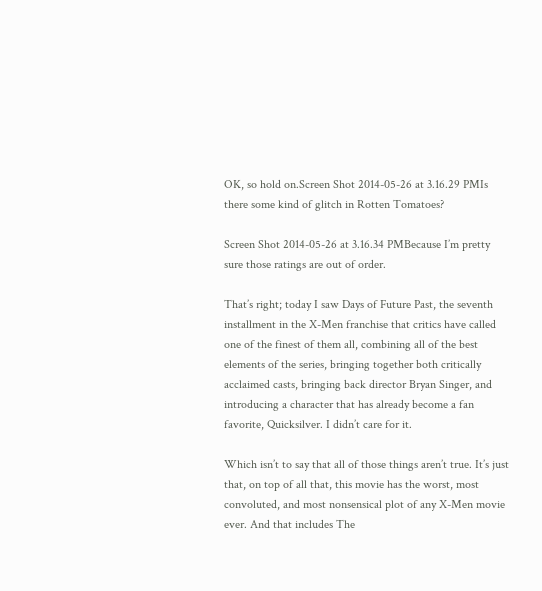OK, so hold on.Screen Shot 2014-05-26 at 3.16.29 PMIs there some kind of glitch in Rotten Tomatoes?

Screen Shot 2014-05-26 at 3.16.34 PMBecause I’m pretty sure those ratings are out of order.

That’s right; today I saw Days of Future Past, the seventh installment in the X-Men franchise that critics have called one of the finest of them all, combining all of the best elements of the series, bringing together both critically acclaimed casts, bringing back director Bryan Singer, and introducing a character that has already become a fan favorite, Quicksilver. I didn’t care for it.

Which isn’t to say that all of those things aren’t true. It’s just that, on top of all that, this movie has the worst, most convoluted, and most nonsensical plot of any X-Men movie ever. And that includes The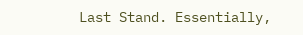Last Stand. Essentially,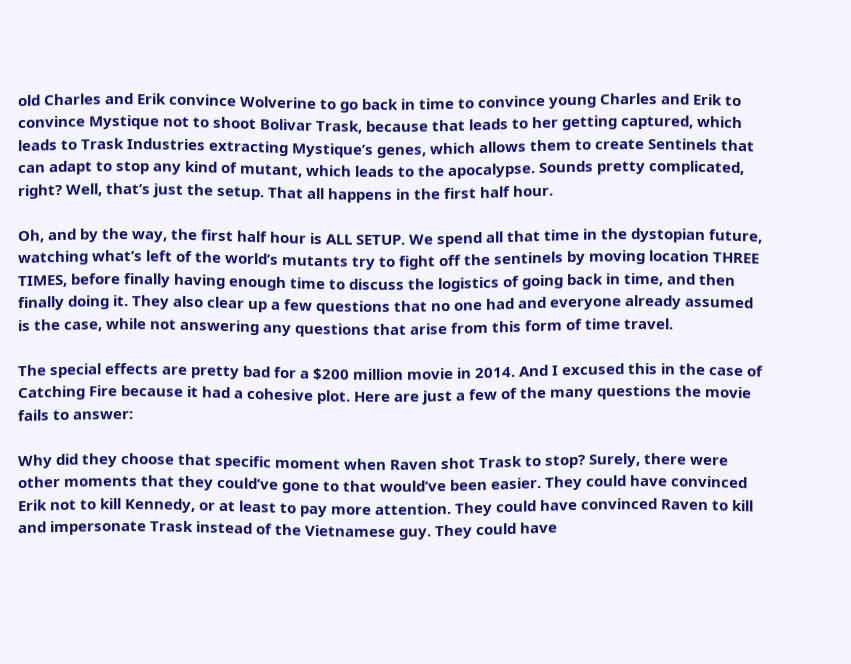old Charles and Erik convince Wolverine to go back in time to convince young Charles and Erik to convince Mystique not to shoot Bolivar Trask, because that leads to her getting captured, which leads to Trask Industries extracting Mystique’s genes, which allows them to create Sentinels that can adapt to stop any kind of mutant, which leads to the apocalypse. Sounds pretty complicated, right? Well, that’s just the setup. That all happens in the first half hour.

Oh, and by the way, the first half hour is ALL SETUP. We spend all that time in the dystopian future, watching what’s left of the world’s mutants try to fight off the sentinels by moving location THREE TIMES, before finally having enough time to discuss the logistics of going back in time, and then finally doing it. They also clear up a few questions that no one had and everyone already assumed is the case, while not answering any questions that arise from this form of time travel.

The special effects are pretty bad for a $200 million movie in 2014. And I excused this in the case of Catching Fire because it had a cohesive plot. Here are just a few of the many questions the movie fails to answer:

Why did they choose that specific moment when Raven shot Trask to stop? Surely, there were other moments that they could’ve gone to that would’ve been easier. They could have convinced Erik not to kill Kennedy, or at least to pay more attention. They could have convinced Raven to kill and impersonate Trask instead of the Vietnamese guy. They could have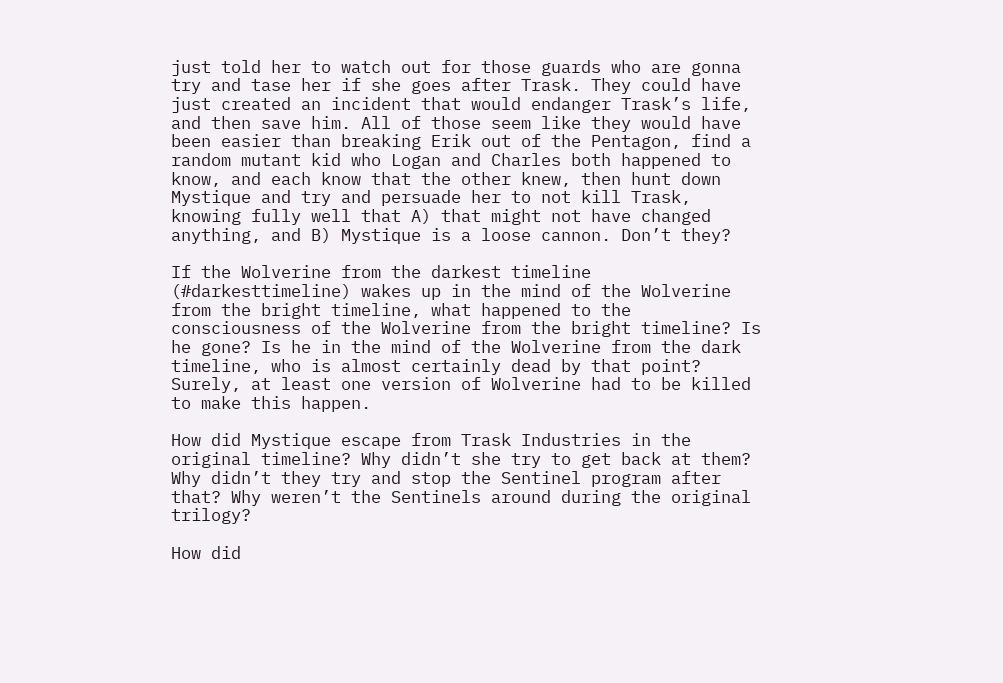just told her to watch out for those guards who are gonna try and tase her if she goes after Trask. They could have just created an incident that would endanger Trask’s life, and then save him. All of those seem like they would have been easier than breaking Erik out of the Pentagon, find a random mutant kid who Logan and Charles both happened to know, and each know that the other knew, then hunt down Mystique and try and persuade her to not kill Trask, knowing fully well that A) that might not have changed anything, and B) Mystique is a loose cannon. Don’t they?

If the Wolverine from the darkest timeline (#darkesttimeline) wakes up in the mind of the Wolverine from the bright timeline, what happened to the consciousness of the Wolverine from the bright timeline? Is he gone? Is he in the mind of the Wolverine from the dark timeline, who is almost certainly dead by that point? Surely, at least one version of Wolverine had to be killed to make this happen.

How did Mystique escape from Trask Industries in the original timeline? Why didn’t she try to get back at them? Why didn’t they try and stop the Sentinel program after that? Why weren’t the Sentinels around during the original trilogy?

How did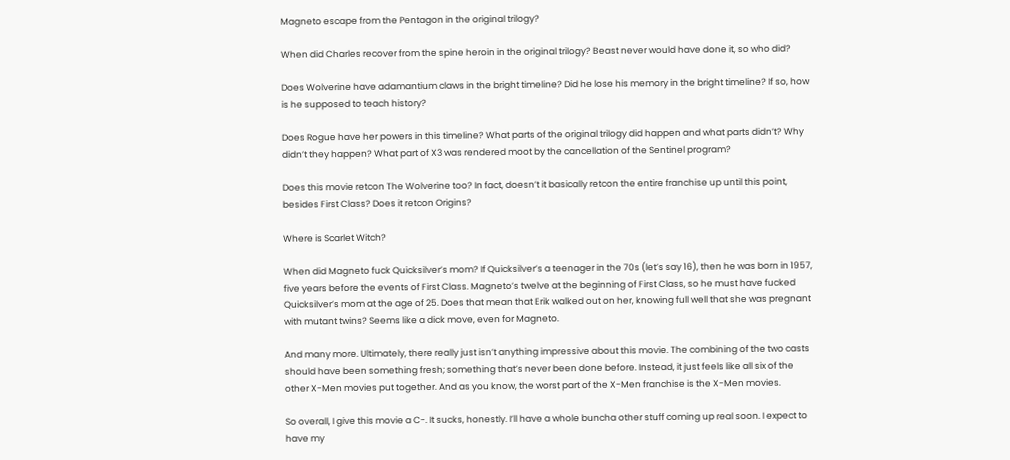Magneto escape from the Pentagon in the original trilogy?

When did Charles recover from the spine heroin in the original trilogy? Beast never would have done it, so who did?

Does Wolverine have adamantium claws in the bright timeline? Did he lose his memory in the bright timeline? If so, how is he supposed to teach history?

Does Rogue have her powers in this timeline? What parts of the original trilogy did happen and what parts didn’t? Why didn’t they happen? What part of X3 was rendered moot by the cancellation of the Sentinel program?

Does this movie retcon The Wolverine too? In fact, doesn’t it basically retcon the entire franchise up until this point, besides First Class? Does it retcon Origins?

Where is Scarlet Witch?

When did Magneto fuck Quicksilver’s mom? If Quicksilver’s a teenager in the 70s (let’s say 16), then he was born in 1957, five years before the events of First Class. Magneto’s twelve at the beginning of First Class, so he must have fucked Quicksilver’s mom at the age of 25. Does that mean that Erik walked out on her, knowing full well that she was pregnant with mutant twins? Seems like a dick move, even for Magneto.

And many more. Ultimately, there really just isn’t anything impressive about this movie. The combining of the two casts should have been something fresh; something that’s never been done before. Instead, it just feels like all six of the other X-Men movies put together. And as you know, the worst part of the X-Men franchise is the X-Men movies.

So overall, I give this movie a C-. It sucks, honestly. I’ll have a whole buncha other stuff coming up real soon. I expect to have my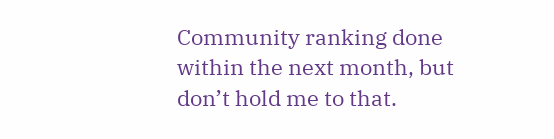Community ranking done within the next month, but don’t hold me to that.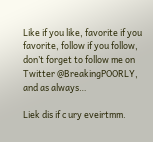Like if you like, favorite if you favorite, follow if you follow, don’t forget to follow me on Twitter @BreakingPOORLY, and as always…

Liek dis if c ury eveirtmm.